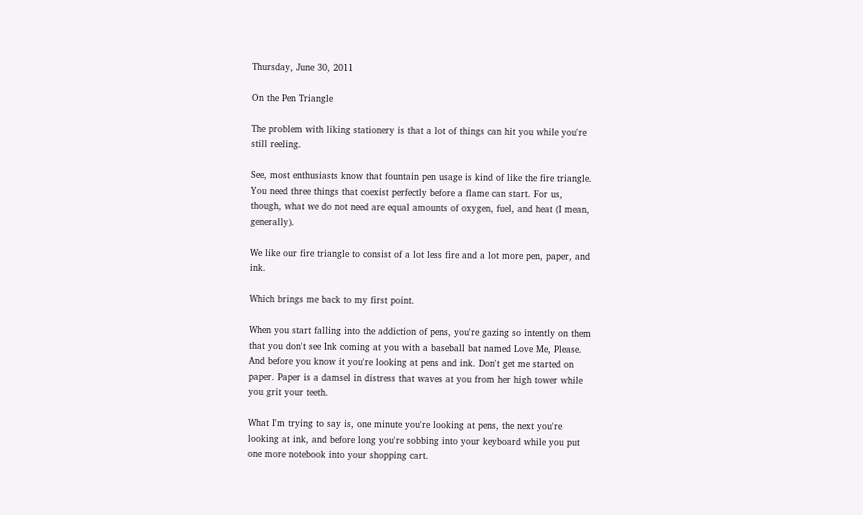Thursday, June 30, 2011

On the Pen Triangle

The problem with liking stationery is that a lot of things can hit you while you're still reeling.

See, most enthusiasts know that fountain pen usage is kind of like the fire triangle. You need three things that coexist perfectly before a flame can start. For us, though, what we do not need are equal amounts of oxygen, fuel, and heat (I mean, generally).

We like our fire triangle to consist of a lot less fire and a lot more pen, paper, and ink.

Which brings me back to my first point.

When you start falling into the addiction of pens, you're gazing so intently on them that you don't see Ink coming at you with a baseball bat named Love Me, Please. And before you know it you're looking at pens and ink. Don't get me started on paper. Paper is a damsel in distress that waves at you from her high tower while you grit your teeth.

What I'm trying to say is, one minute you're looking at pens, the next you're looking at ink, and before long you're sobbing into your keyboard while you put one more notebook into your shopping cart.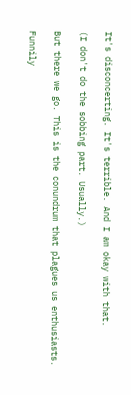It's disconcerting. It's terrible. And I am okay with that.

(I don't do the sobbing part. Usually.)

But there we go. This is the conundrum that plagues us enthusiasts.

Funnily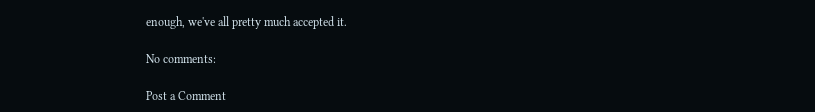enough, we've all pretty much accepted it.

No comments:

Post a Comment